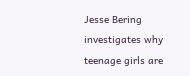Jesse Bering investigates why teenage girls are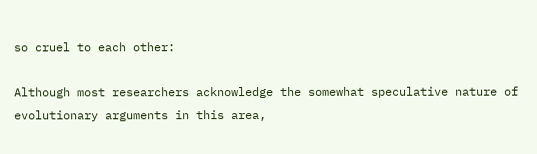so cruel to each other:

Although most researchers acknowledge the somewhat speculative nature of evolutionary arguments in this area,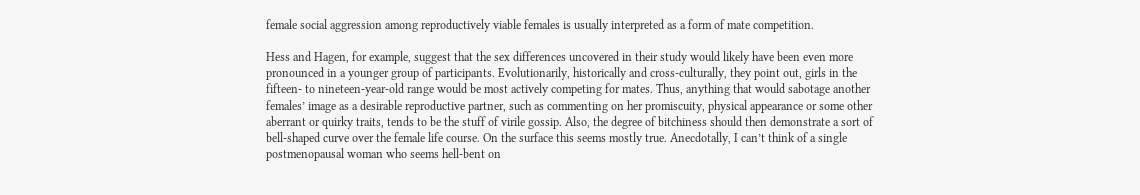female social aggression among reproductively viable females is usually interpreted as a form of mate competition.

Hess and Hagen, for example, suggest that the sex differences uncovered in their study would likely have been even more pronounced in a younger group of participants. Evolutionarily, historically and cross-culturally, they point out, girls in the fifteen- to nineteen-year-old range would be most actively competing for mates. Thus, anything that would sabotage another females’ image as a desirable reproductive partner, such as commenting on her promiscuity, physical appearance or some other aberrant or quirky traits, tends to be the stuff of virile gossip. Also, the degree of bitchiness should then demonstrate a sort of bell-shaped curve over the female life course. On the surface this seems mostly true. Anecdotally, I can’t think of a single postmenopausal woman who seems hell-bent on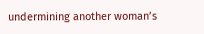undermining another woman’s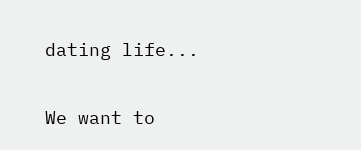dating life...

We want to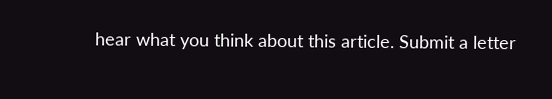hear what you think about this article. Submit a letter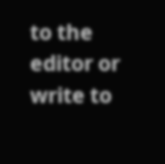to the editor or write to